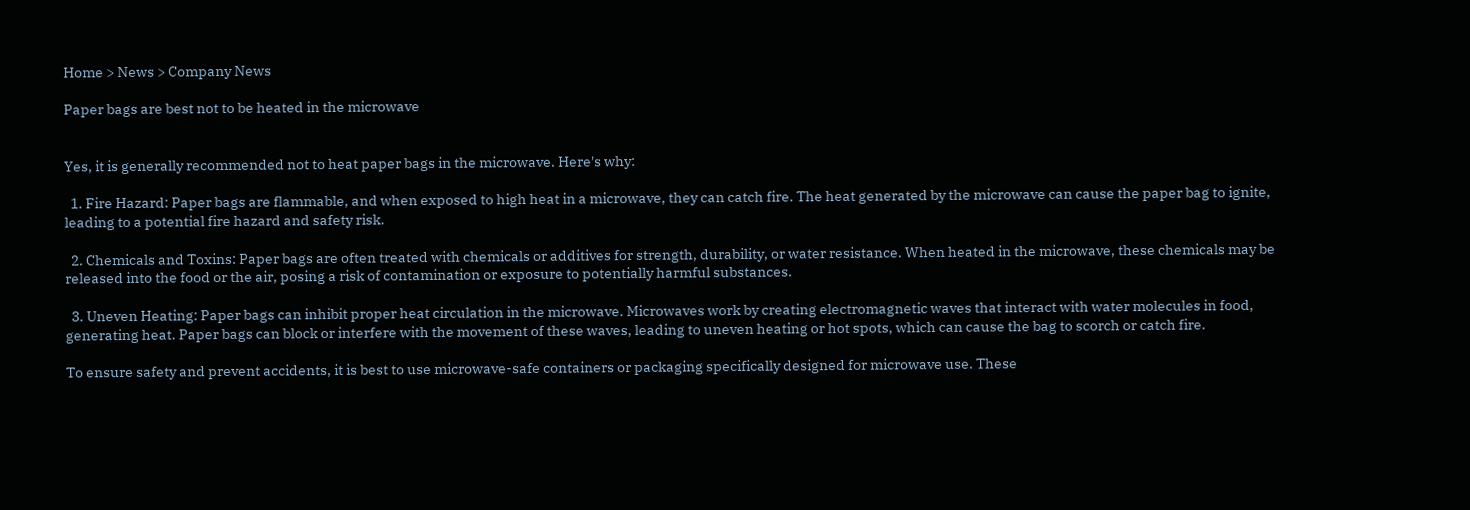Home > News > Company News

Paper bags are best not to be heated in the microwave


Yes, it is generally recommended not to heat paper bags in the microwave. Here's why:

  1. Fire Hazard: Paper bags are flammable, and when exposed to high heat in a microwave, they can catch fire. The heat generated by the microwave can cause the paper bag to ignite, leading to a potential fire hazard and safety risk.

  2. Chemicals and Toxins: Paper bags are often treated with chemicals or additives for strength, durability, or water resistance. When heated in the microwave, these chemicals may be released into the food or the air, posing a risk of contamination or exposure to potentially harmful substances.

  3. Uneven Heating: Paper bags can inhibit proper heat circulation in the microwave. Microwaves work by creating electromagnetic waves that interact with water molecules in food, generating heat. Paper bags can block or interfere with the movement of these waves, leading to uneven heating or hot spots, which can cause the bag to scorch or catch fire.

To ensure safety and prevent accidents, it is best to use microwave-safe containers or packaging specifically designed for microwave use. These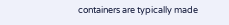containers are typically made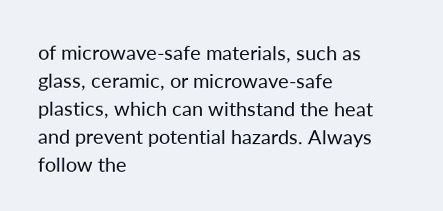of microwave-safe materials, such as glass, ceramic, or microwave-safe plastics, which can withstand the heat and prevent potential hazards. Always follow the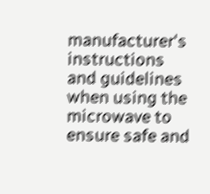manufacturer's instructions and guidelines when using the microwave to ensure safe and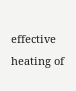effective heating of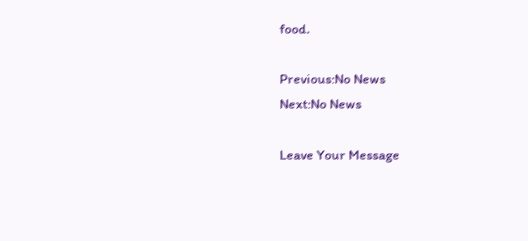food.

Previous:No News
Next:No News

Leave Your Message